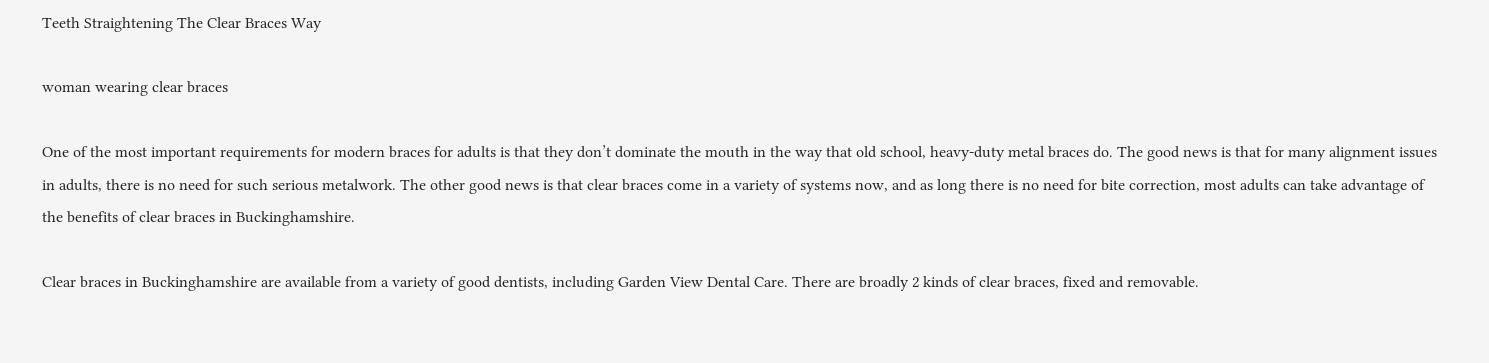Teeth Straightening The Clear Braces Way

woman wearing clear braces

One of the most important requirements for modern braces for adults is that they don’t dominate the mouth in the way that old school, heavy-duty metal braces do. The good news is that for many alignment issues in adults, there is no need for such serious metalwork. The other good news is that clear braces come in a variety of systems now, and as long there is no need for bite correction, most adults can take advantage of the benefits of clear braces in Buckinghamshire.

Clear braces in Buckinghamshire are available from a variety of good dentists, including Garden View Dental Care. There are broadly 2 kinds of clear braces, fixed and removable.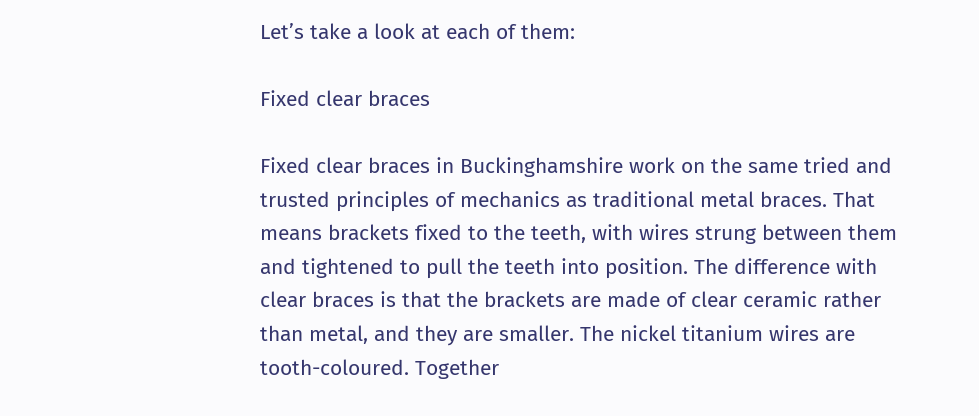Let’s take a look at each of them:

Fixed clear braces

Fixed clear braces in Buckinghamshire work on the same tried and trusted principles of mechanics as traditional metal braces. That means brackets fixed to the teeth, with wires strung between them and tightened to pull the teeth into position. The difference with clear braces is that the brackets are made of clear ceramic rather than metal, and they are smaller. The nickel titanium wires are tooth-coloured. Together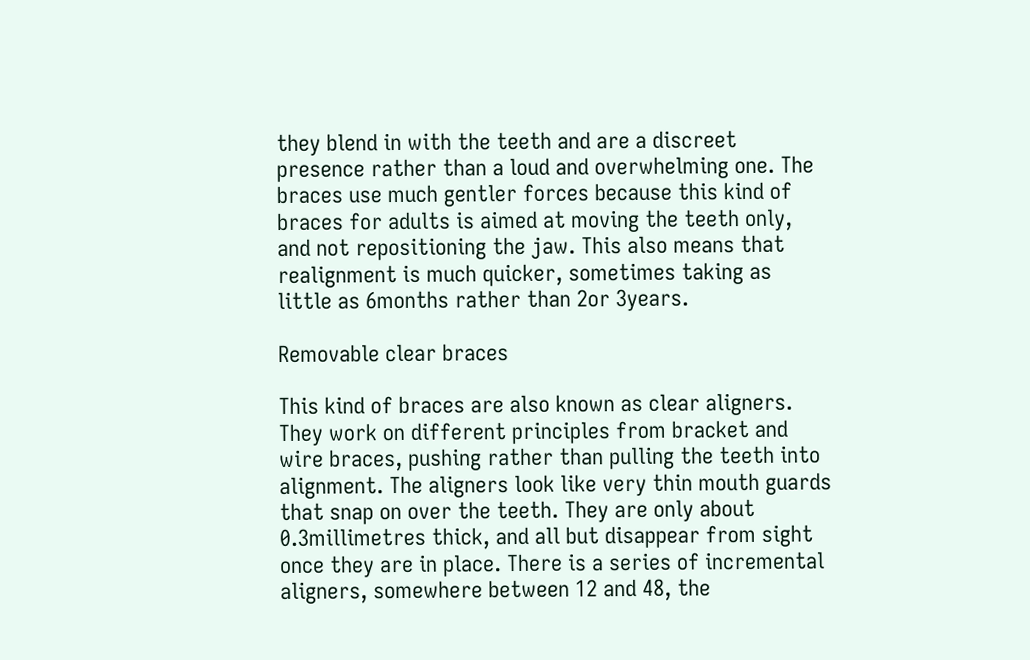they blend in with the teeth and are a discreet presence rather than a loud and overwhelming one. The braces use much gentler forces because this kind of braces for adults is aimed at moving the teeth only, and not repositioning the jaw. This also means that realignment is much quicker, sometimes taking as little as 6months rather than 2or 3years.

Removable clear braces

This kind of braces are also known as clear aligners. They work on different principles from bracket and wire braces, pushing rather than pulling the teeth into alignment. The aligners look like very thin mouth guards that snap on over the teeth. They are only about 0.3millimetres thick, and all but disappear from sight once they are in place. There is a series of incremental aligners, somewhere between 12 and 48, the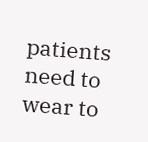patients need to wear to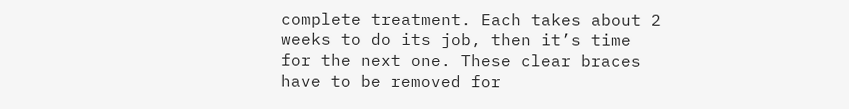complete treatment. Each takes about 2 weeks to do its job, then it’s time for the next one. These clear braces have to be removed for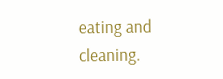eating and cleaning.